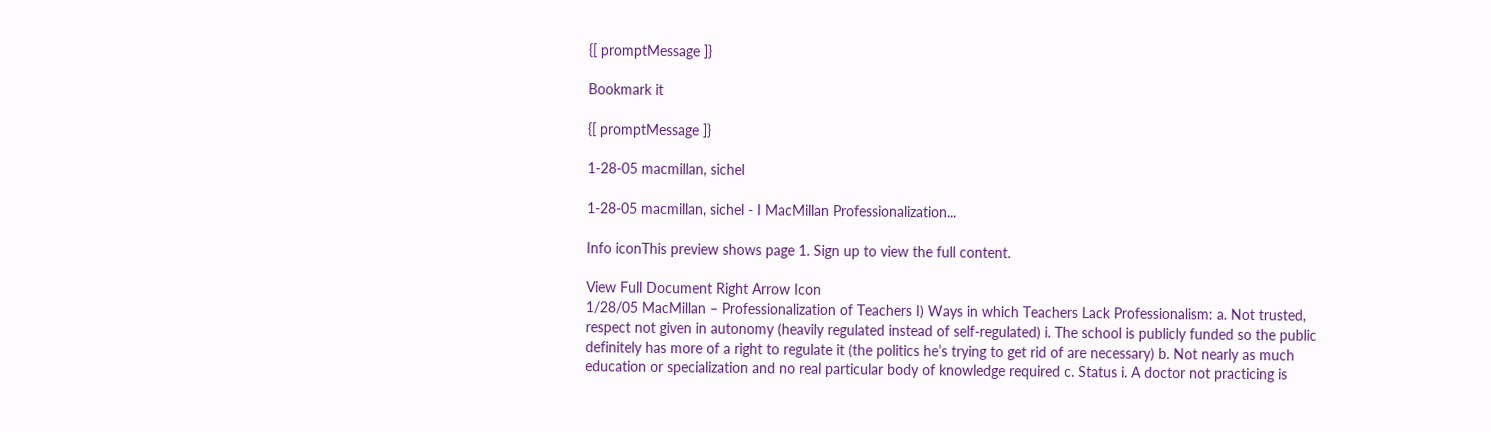{[ promptMessage ]}

Bookmark it

{[ promptMessage ]}

1-28-05 macmillan, sichel

1-28-05 macmillan, sichel - I MacMillan Professionalization...

Info iconThis preview shows page 1. Sign up to view the full content.

View Full Document Right Arrow Icon
1/28/05 MacMillan – Professionalization of Teachers I) Ways in which Teachers Lack Professionalism: a. Not trusted, respect not given in autonomy (heavily regulated instead of self-regulated) i. The school is publicly funded so the public definitely has more of a right to regulate it (the politics he’s trying to get rid of are necessary) b. Not nearly as much education or specialization and no real particular body of knowledge required c. Status i. A doctor not practicing is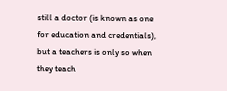still a doctor (is known as one for education and credentials), but a teachers is only so when they teach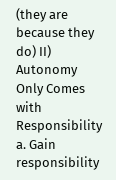(they are because they do) II) Autonomy Only Comes with Responsibility a. Gain responsibility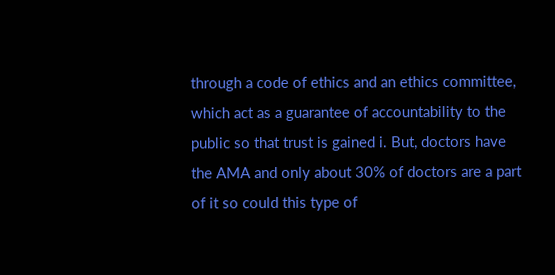through a code of ethics and an ethics committee, which act as a guarantee of accountability to the public so that trust is gained i. But, doctors have the AMA and only about 30% of doctors are a part of it so could this type of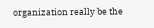organization really be the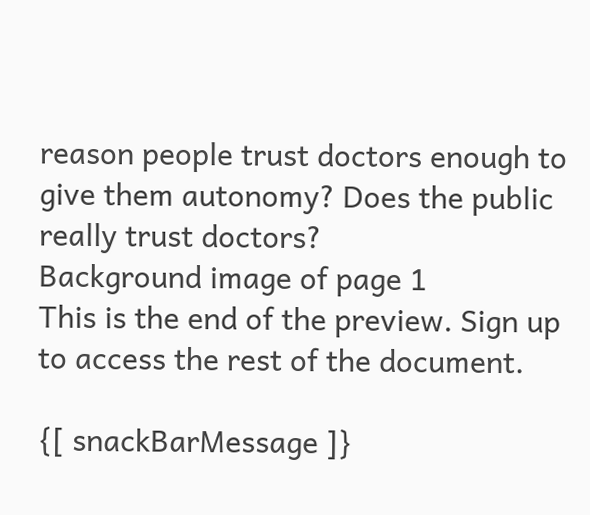reason people trust doctors enough to give them autonomy? Does the public really trust doctors?
Background image of page 1
This is the end of the preview. Sign up to access the rest of the document.

{[ snackBarMessage ]}